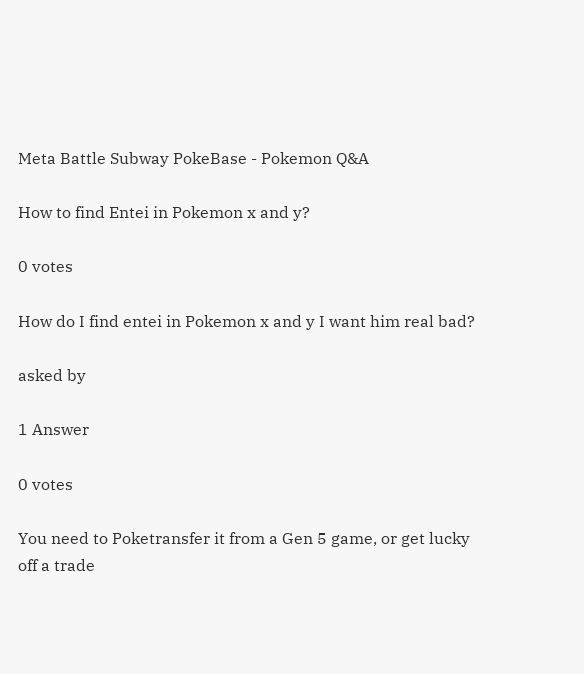Meta Battle Subway PokeBase - Pokemon Q&A

How to find Entei in Pokemon x and y?

0 votes

How do I find entei in Pokemon x and y I want him real bad?

asked by

1 Answer

0 votes

You need to Poketransfer it from a Gen 5 game, or get lucky off a trade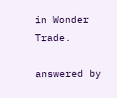in Wonder Trade.

answered by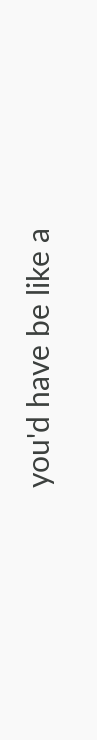you'd have be like a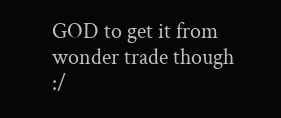GOD to get it from wonder trade though :/